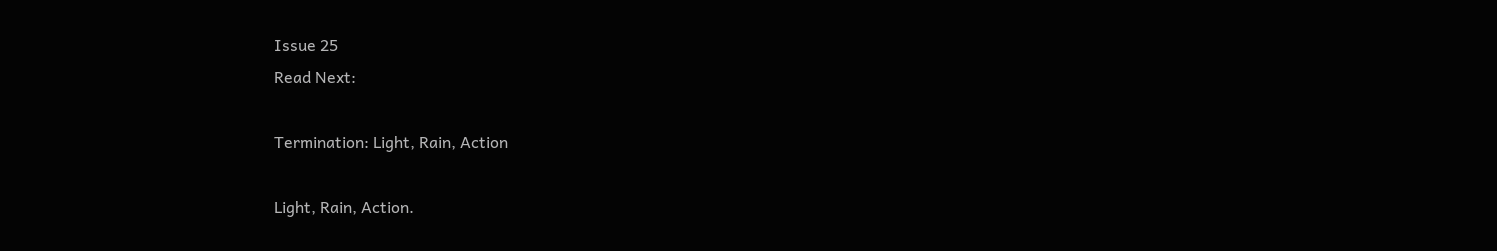Issue 25
Read Next:

Termination: Light, Rain, Action

Light, Rain, Action.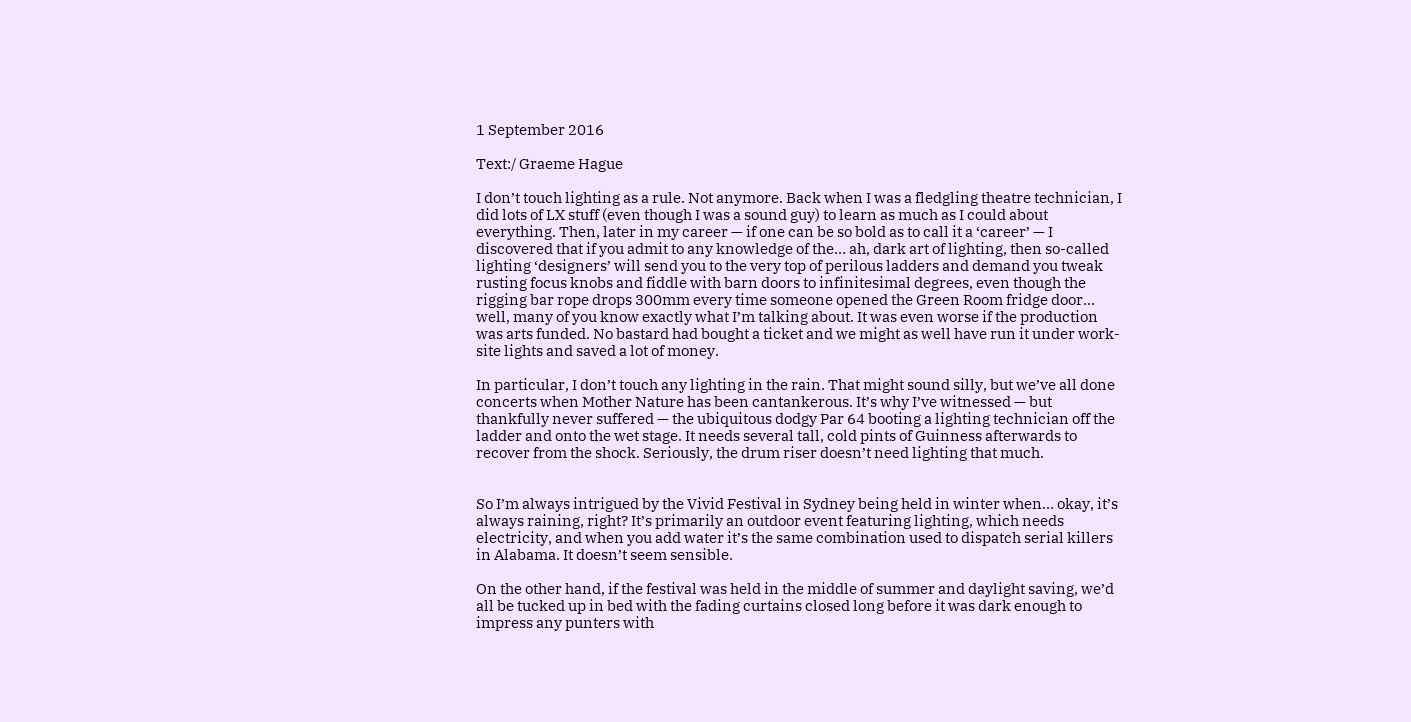1 September 2016

Text:/ Graeme Hague

I don’t touch lighting as a rule. Not anymore. Back when I was a fledgling theatre technician, I did lots of LX stuff (even though I was a sound guy) to learn as much as I could about everything. Then, later in my career — if one can be so bold as to call it a ‘career’ — I discovered that if you admit to any knowledge of the… ah, dark art of lighting, then so-called lighting ‘designers’ will send you to the very top of perilous ladders and demand you tweak rusting focus knobs and fiddle with barn doors to infinitesimal degrees, even though the rigging bar rope drops 300mm every time someone opened the Green Room fridge door… well, many of you know exactly what I’m talking about. It was even worse if the production was arts funded. No bastard had bought a ticket and we might as well have run it under work-site lights and saved a lot of money.

In particular, I don’t touch any lighting in the rain. That might sound silly, but we’ve all done concerts when Mother Nature has been cantankerous. It’s why I’ve witnessed — but thankfully never suffered — the ubiquitous dodgy Par 64 booting a lighting technician off the ladder and onto the wet stage. It needs several tall, cold pints of Guinness afterwards to recover from the shock. Seriously, the drum riser doesn’t need lighting that much.


So I’m always intrigued by the Vivid Festival in Sydney being held in winter when… okay, it’s always raining, right? It’s primarily an outdoor event featuring lighting, which needs electricity, and when you add water it’s the same combination used to dispatch serial killers in Alabama. It doesn’t seem sensible.

On the other hand, if the festival was held in the middle of summer and daylight saving, we’d all be tucked up in bed with the fading curtains closed long before it was dark enough to impress any punters with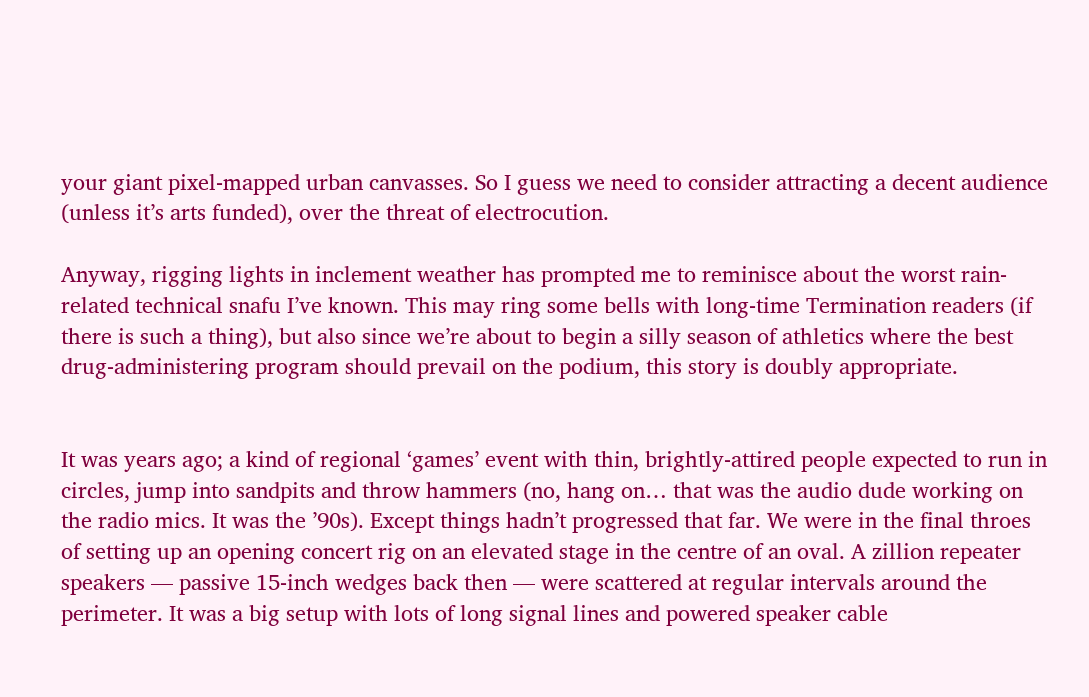your giant pixel-mapped urban canvasses. So I guess we need to consider attracting a decent audience (unless it’s arts funded), over the threat of electrocution.

Anyway, rigging lights in inclement weather has prompted me to reminisce about the worst rain-related technical snafu I’ve known. This may ring some bells with long-time Termination readers (if there is such a thing), but also since we’re about to begin a silly season of athletics where the best drug-administering program should prevail on the podium, this story is doubly appropriate.


It was years ago; a kind of regional ‘games’ event with thin, brightly-attired people expected to run in circles, jump into sandpits and throw hammers (no, hang on… that was the audio dude working on the radio mics. It was the ’90s). Except things hadn’t progressed that far. We were in the final throes of setting up an opening concert rig on an elevated stage in the centre of an oval. A zillion repeater speakers — passive 15-inch wedges back then — were scattered at regular intervals around the perimeter. It was a big setup with lots of long signal lines and powered speaker cable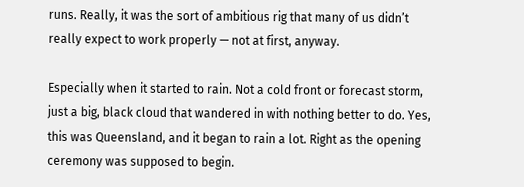runs. Really, it was the sort of ambitious rig that many of us didn’t really expect to work properly — not at first, anyway.

Especially when it started to rain. Not a cold front or forecast storm, just a big, black cloud that wandered in with nothing better to do. Yes, this was Queensland, and it began to rain a lot. Right as the opening ceremony was supposed to begin.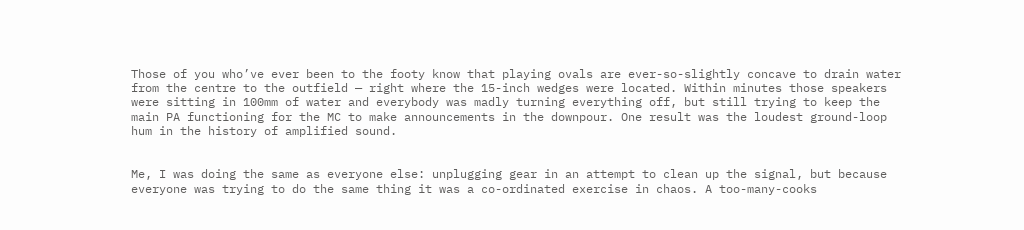Those of you who’ve ever been to the footy know that playing ovals are ever-so-slightly concave to drain water from the centre to the outfield — right where the 15-inch wedges were located. Within minutes those speakers were sitting in 100mm of water and everybody was madly turning everything off, but still trying to keep the main PA functioning for the MC to make announcements in the downpour. One result was the loudest ground-loop hum in the history of amplified sound.


Me, I was doing the same as everyone else: unplugging gear in an attempt to clean up the signal, but because everyone was trying to do the same thing it was a co-ordinated exercise in chaos. A too-many-cooks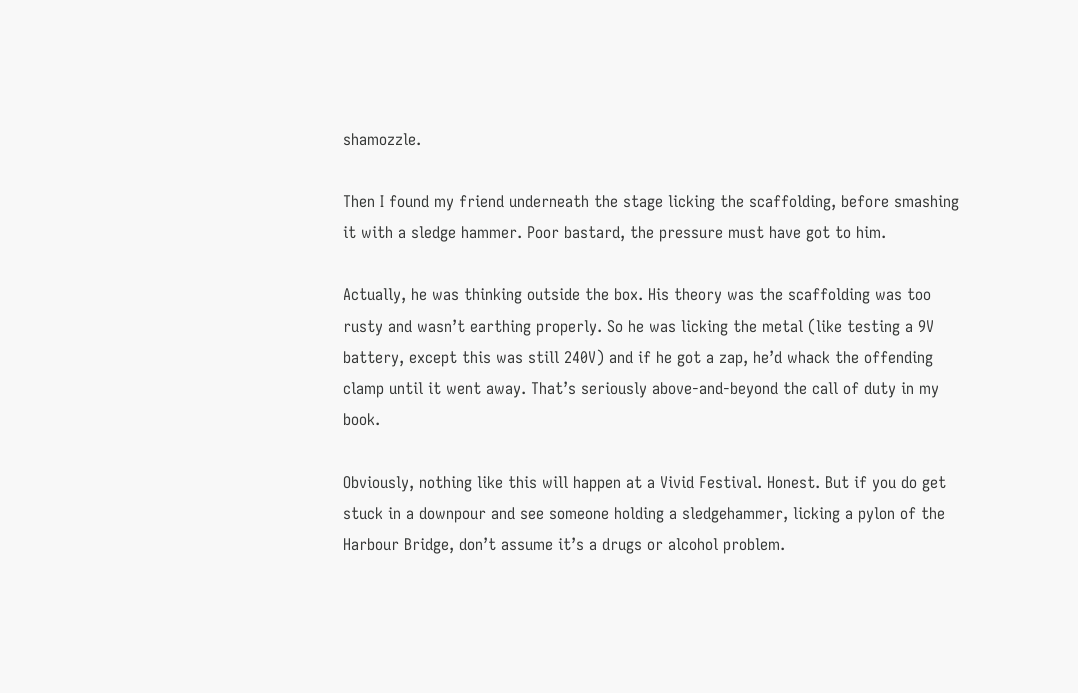shamozzle.

Then I found my friend underneath the stage licking the scaffolding, before smashing it with a sledge hammer. Poor bastard, the pressure must have got to him.

Actually, he was thinking outside the box. His theory was the scaffolding was too rusty and wasn’t earthing properly. So he was licking the metal (like testing a 9V battery, except this was still 240V) and if he got a zap, he’d whack the offending clamp until it went away. That’s seriously above-and-beyond the call of duty in my book.

Obviously, nothing like this will happen at a Vivid Festival. Honest. But if you do get stuck in a downpour and see someone holding a sledgehammer, licking a pylon of the Harbour Bridge, don’t assume it’s a drugs or alcohol problem.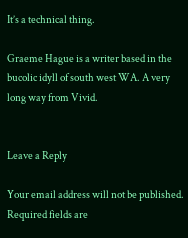It’s a technical thing.

Graeme Hague is a writer based in the bucolic idyll of south west WA. A very long way from Vivid.


Leave a Reply

Your email address will not be published. Required fields are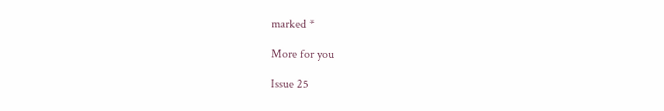marked *

More for you

Issue 25